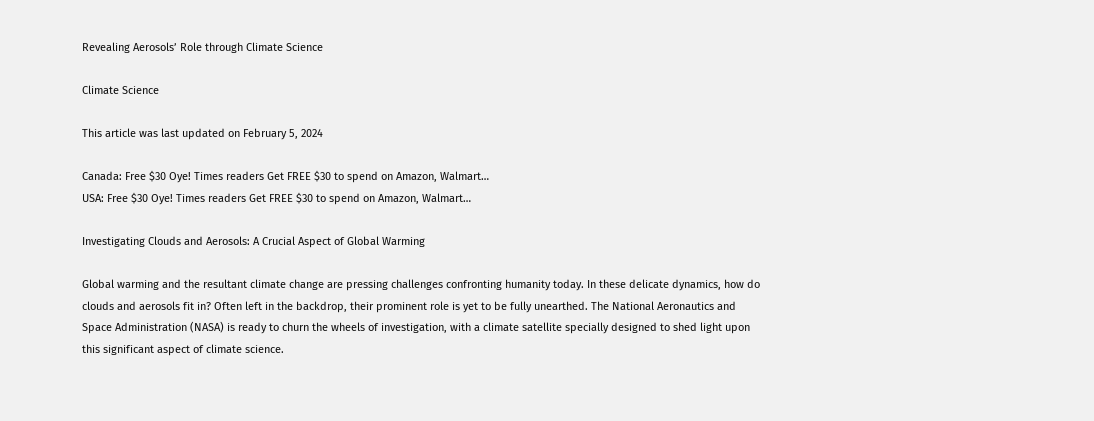Revealing Aerosols’ Role through Climate Science

Climate Science

This article was last updated on February 5, 2024

Canada: Free $30 Oye! Times readers Get FREE $30 to spend on Amazon, Walmart…
USA: Free $30 Oye! Times readers Get FREE $30 to spend on Amazon, Walmart…

Investigating Clouds and Aerosols: A Crucial Aspect of Global Warming

Global warming and the resultant climate change are pressing challenges confronting humanity today. In these delicate dynamics, how do clouds and aerosols fit in? Often left in the backdrop, their prominent role is yet to be fully unearthed. The National Aeronautics and Space Administration (NASA) is ready to churn the wheels of investigation, with a climate satellite specially designed to shed light upon this significant aspect of climate science.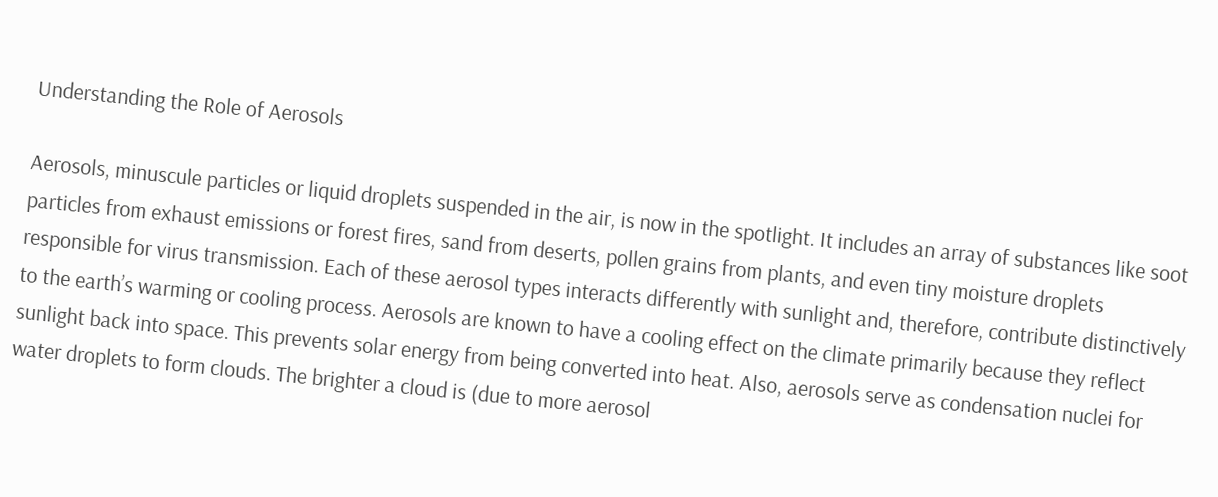Understanding the Role of Aerosols

Aerosols, minuscule particles or liquid droplets suspended in the air, is now in the spotlight. It includes an array of substances like soot particles from exhaust emissions or forest fires, sand from deserts, pollen grains from plants, and even tiny moisture droplets responsible for virus transmission. Each of these aerosol types interacts differently with sunlight and, therefore, contribute distinctively to the earth’s warming or cooling process. Aerosols are known to have a cooling effect on the climate primarily because they reflect sunlight back into space. This prevents solar energy from being converted into heat. Also, aerosols serve as condensation nuclei for water droplets to form clouds. The brighter a cloud is (due to more aerosol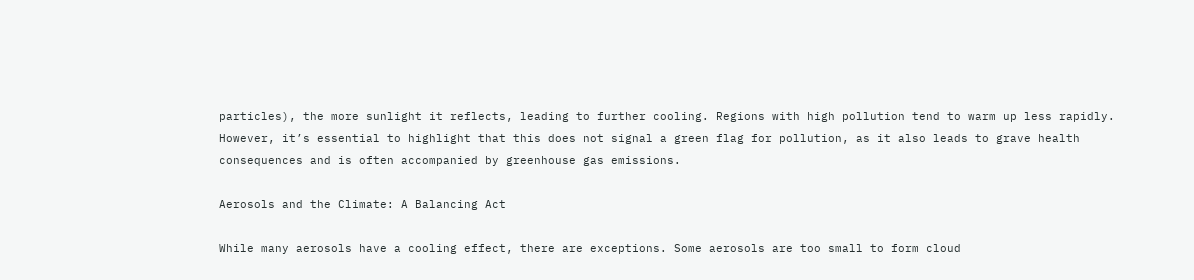particles), the more sunlight it reflects, leading to further cooling. Regions with high pollution tend to warm up less rapidly. However, it’s essential to highlight that this does not signal a green flag for pollution, as it also leads to grave health consequences and is often accompanied by greenhouse gas emissions.

Aerosols and the Climate: A Balancing Act

While many aerosols have a cooling effect, there are exceptions. Some aerosols are too small to form cloud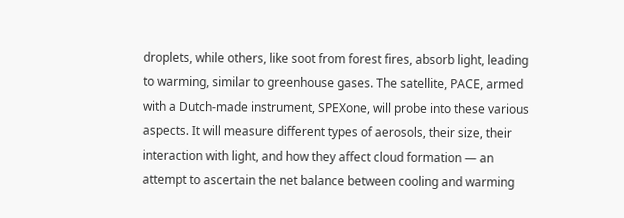droplets, while others, like soot from forest fires, absorb light, leading to warming, similar to greenhouse gases. The satellite, PACE, armed with a Dutch-made instrument, SPEXone, will probe into these various aspects. It will measure different types of aerosols, their size, their interaction with light, and how they affect cloud formation — an attempt to ascertain the net balance between cooling and warming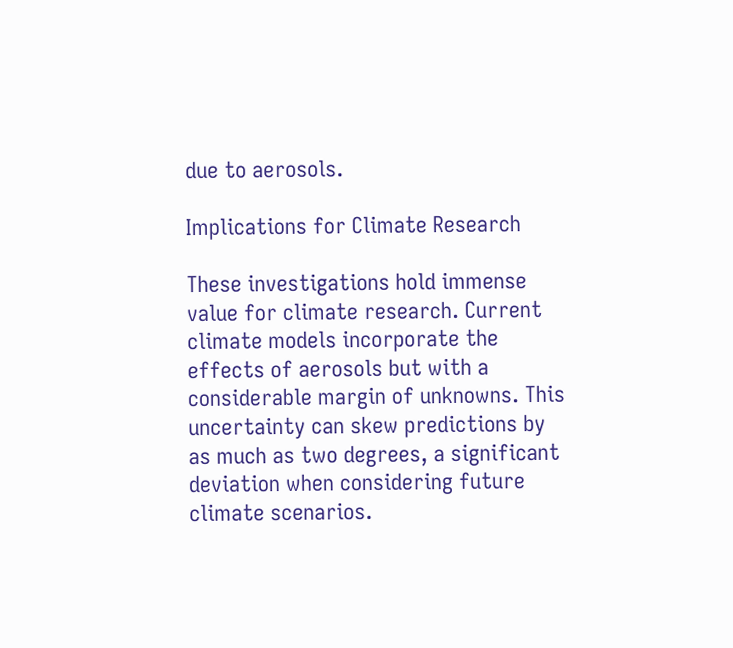due to aerosols.

Implications for Climate Research

These investigations hold immense value for climate research. Current climate models incorporate the effects of aerosols but with a considerable margin of unknowns. This uncertainty can skew predictions by as much as two degrees, a significant deviation when considering future climate scenarios.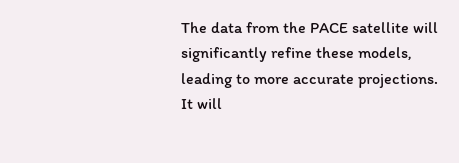The data from the PACE satellite will significantly refine these models, leading to more accurate projections. It will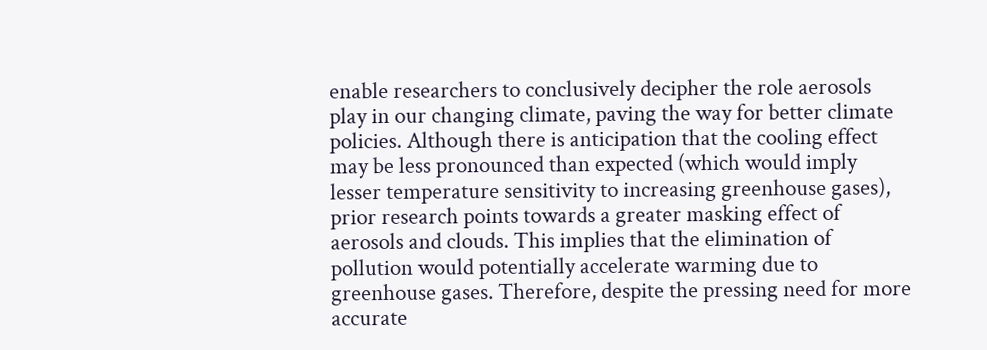enable researchers to conclusively decipher the role aerosols play in our changing climate, paving the way for better climate policies. Although there is anticipation that the cooling effect may be less pronounced than expected (which would imply lesser temperature sensitivity to increasing greenhouse gases), prior research points towards a greater masking effect of aerosols and clouds. This implies that the elimination of pollution would potentially accelerate warming due to greenhouse gases. Therefore, despite the pressing need for more accurate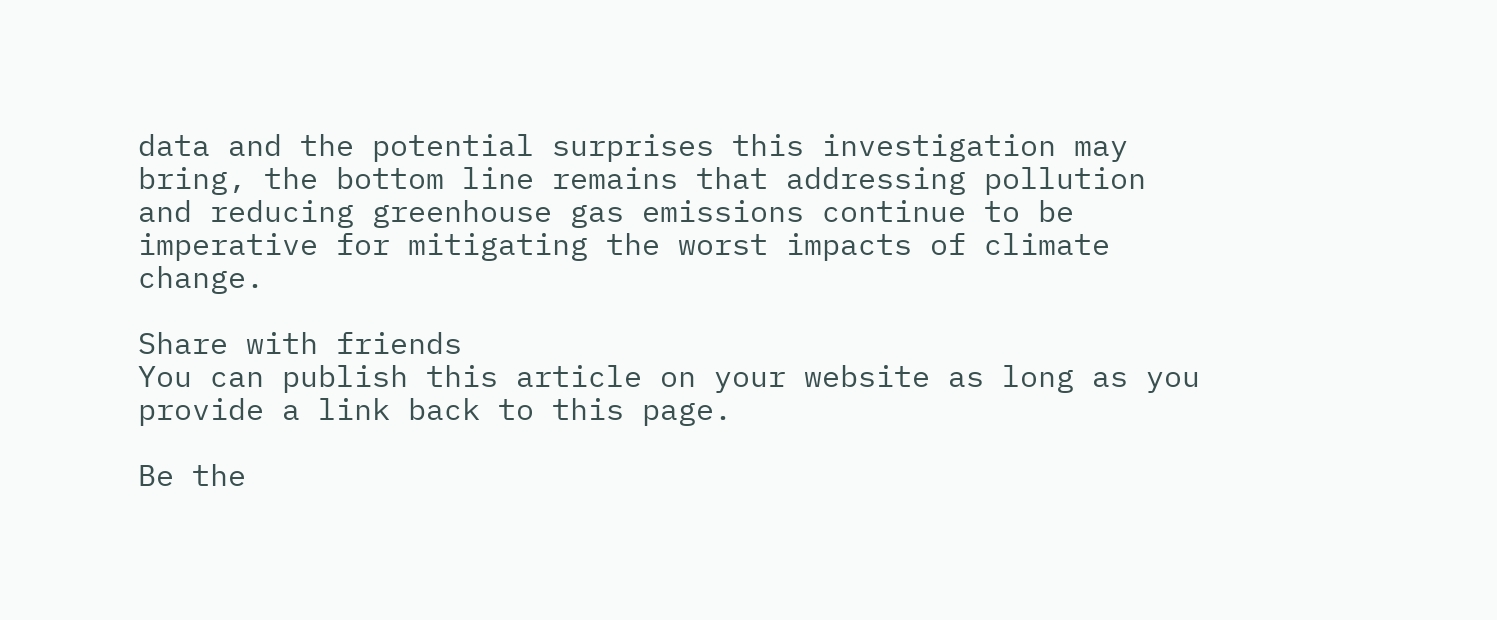data and the potential surprises this investigation may bring, the bottom line remains that addressing pollution and reducing greenhouse gas emissions continue to be imperative for mitigating the worst impacts of climate change.

Share with friends
You can publish this article on your website as long as you provide a link back to this page.

Be the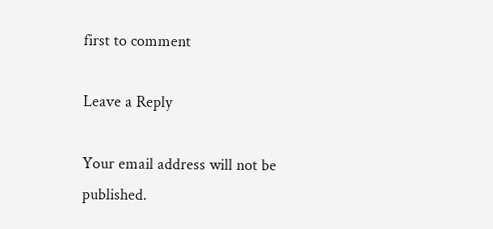first to comment

Leave a Reply

Your email address will not be published.